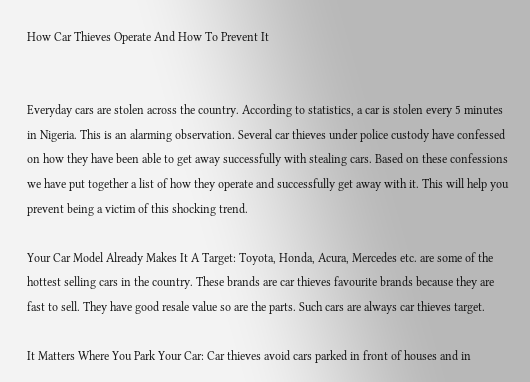How Car Thieves Operate And How To Prevent It


Everyday cars are stolen across the country. According to statistics, a car is stolen every 5 minutes in Nigeria. This is an alarming observation. Several car thieves under police custody have confessed on how they have been able to get away successfully with stealing cars. Based on these confessions we have put together a list of how they operate and successfully get away with it. This will help you prevent being a victim of this shocking trend.

Your Car Model Already Makes It A Target: Toyota, Honda, Acura, Mercedes etc. are some of the hottest selling cars in the country. These brands are car thieves favourite brands because they are fast to sell. They have good resale value so are the parts. Such cars are always car thieves target.

It Matters Where You Park Your Car: Car thieves avoid cars parked in front of houses and in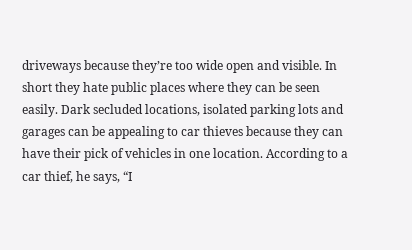driveways because they’re too wide open and visible. In short they hate public places where they can be seen easily. Dark secluded locations, isolated parking lots and garages can be appealing to car thieves because they can have their pick of vehicles in one location. According to a car thief, he says, “I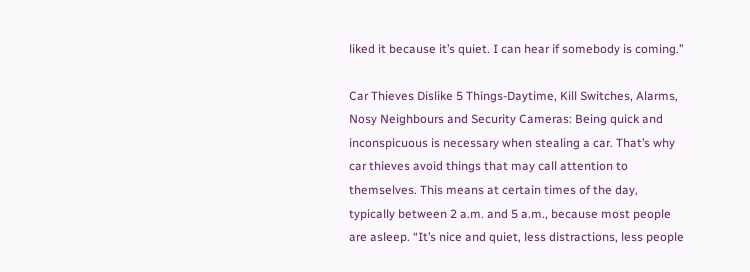liked it because it’s quiet. I can hear if somebody is coming.”

Car Thieves Dislike 5 Things-Daytime, Kill Switches, Alarms, Nosy Neighbours and Security Cameras: Being quick and inconspicuous is necessary when stealing a car. That’s why car thieves avoid things that may call attention to themselves. This means at certain times of the day, typically between 2 a.m. and 5 a.m., because most people are asleep. “It’s nice and quiet, less distractions, less people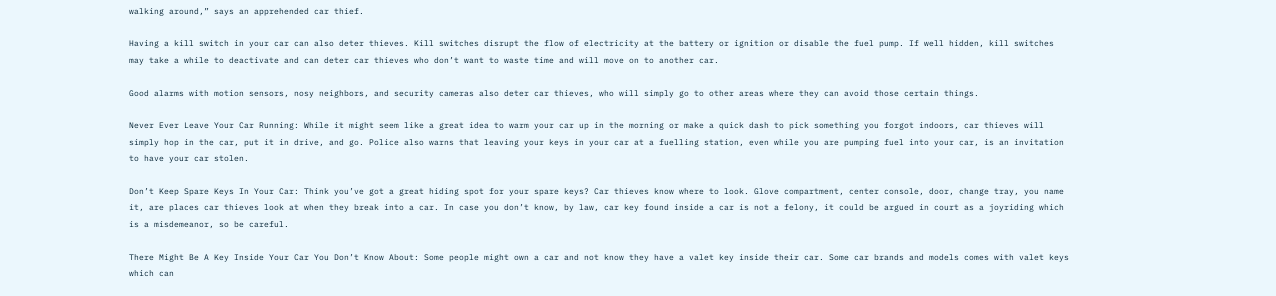walking around,” says an apprehended car thief.

Having a kill switch in your car can also deter thieves. Kill switches disrupt the flow of electricity at the battery or ignition or disable the fuel pump. If well hidden, kill switches may take a while to deactivate and can deter car thieves who don’t want to waste time and will move on to another car.

Good alarms with motion sensors, nosy neighbors, and security cameras also deter car thieves, who will simply go to other areas where they can avoid those certain things.

Never Ever Leave Your Car Running: While it might seem like a great idea to warm your car up in the morning or make a quick dash to pick something you forgot indoors, car thieves will simply hop in the car, put it in drive, and go. Police also warns that leaving your keys in your car at a fuelling station, even while you are pumping fuel into your car, is an invitation to have your car stolen.

Don’t Keep Spare Keys In Your Car: Think you’ve got a great hiding spot for your spare keys? Car thieves know where to look. Glove compartment, center console, door, change tray, you name it, are places car thieves look at when they break into a car. In case you don’t know, by law, car key found inside a car is not a felony, it could be argued in court as a joyriding which is a misdemeanor, so be careful.

There Might Be A Key Inside Your Car You Don’t Know About: Some people might own a car and not know they have a valet key inside their car. Some car brands and models comes with valet keys which can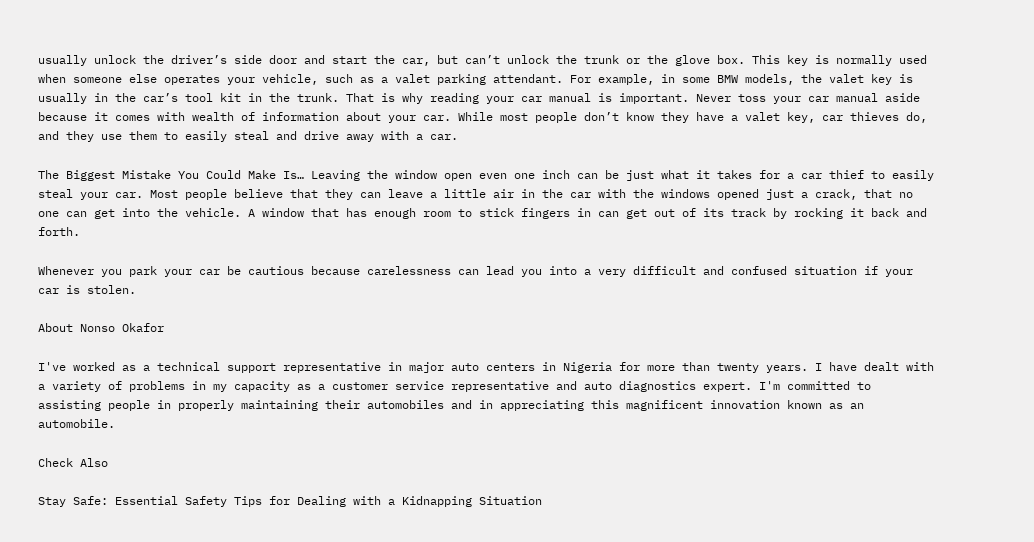usually unlock the driver’s side door and start the car, but can’t unlock the trunk or the glove box. This key is normally used when someone else operates your vehicle, such as a valet parking attendant. For example, in some BMW models, the valet key is usually in the car’s tool kit in the trunk. That is why reading your car manual is important. Never toss your car manual aside because it comes with wealth of information about your car. While most people don’t know they have a valet key, car thieves do, and they use them to easily steal and drive away with a car.

The Biggest Mistake You Could Make Is… Leaving the window open even one inch can be just what it takes for a car thief to easily steal your car. Most people believe that they can leave a little air in the car with the windows opened just a crack, that no one can get into the vehicle. A window that has enough room to stick fingers in can get out of its track by rocking it back and forth.

Whenever you park your car be cautious because carelessness can lead you into a very difficult and confused situation if your car is stolen.

About Nonso Okafor

I've worked as a technical support representative in major auto centers in Nigeria for more than twenty years. I have dealt with a variety of problems in my capacity as a customer service representative and auto diagnostics expert. I'm committed to assisting people in properly maintaining their automobiles and in appreciating this magnificent innovation known as an automobile.

Check Also

Stay Safe: Essential Safety Tips for Dealing with a Kidnapping Situation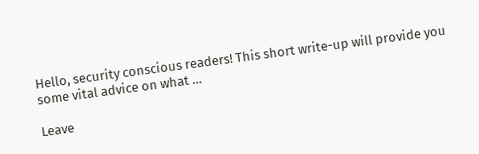Hello, security conscious readers! This short write-up will provide you some vital advice on what …

Leave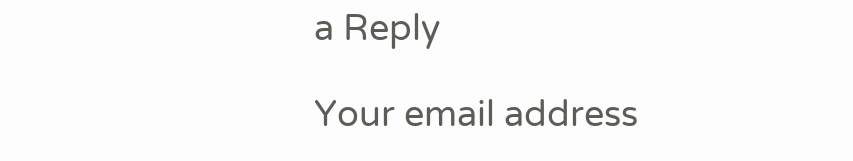a Reply

Your email address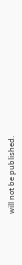will not be published.